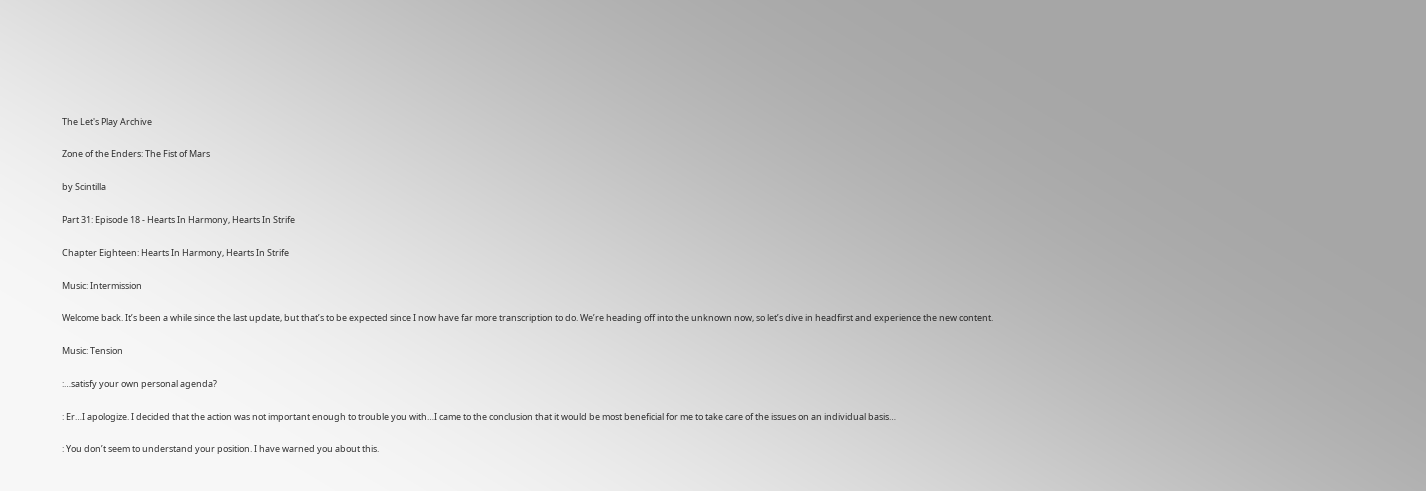The Let's Play Archive

Zone of the Enders: The Fist of Mars

by Scintilla

Part 31: Episode 18 - Hearts In Harmony, Hearts In Strife

Chapter Eighteen: Hearts In Harmony, Hearts In Strife

Music: Intermission

Welcome back. It’s been a while since the last update, but that’s to be expected since I now have far more transcription to do. We’re heading off into the unknown now, so let’s dive in headfirst and experience the new content.

Music: Tension

:…satisfy your own personal agenda?

: Er…I apologize. I decided that the action was not important enough to trouble you with…I came to the conclusion that it would be most beneficial for me to take care of the issues on an individual basis…

: You don’t seem to understand your position. I have warned you about this.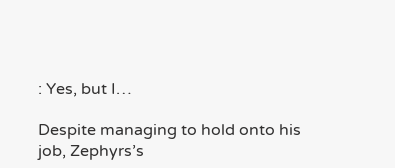: Yes, but I…

Despite managing to hold onto his job, Zephyrs’s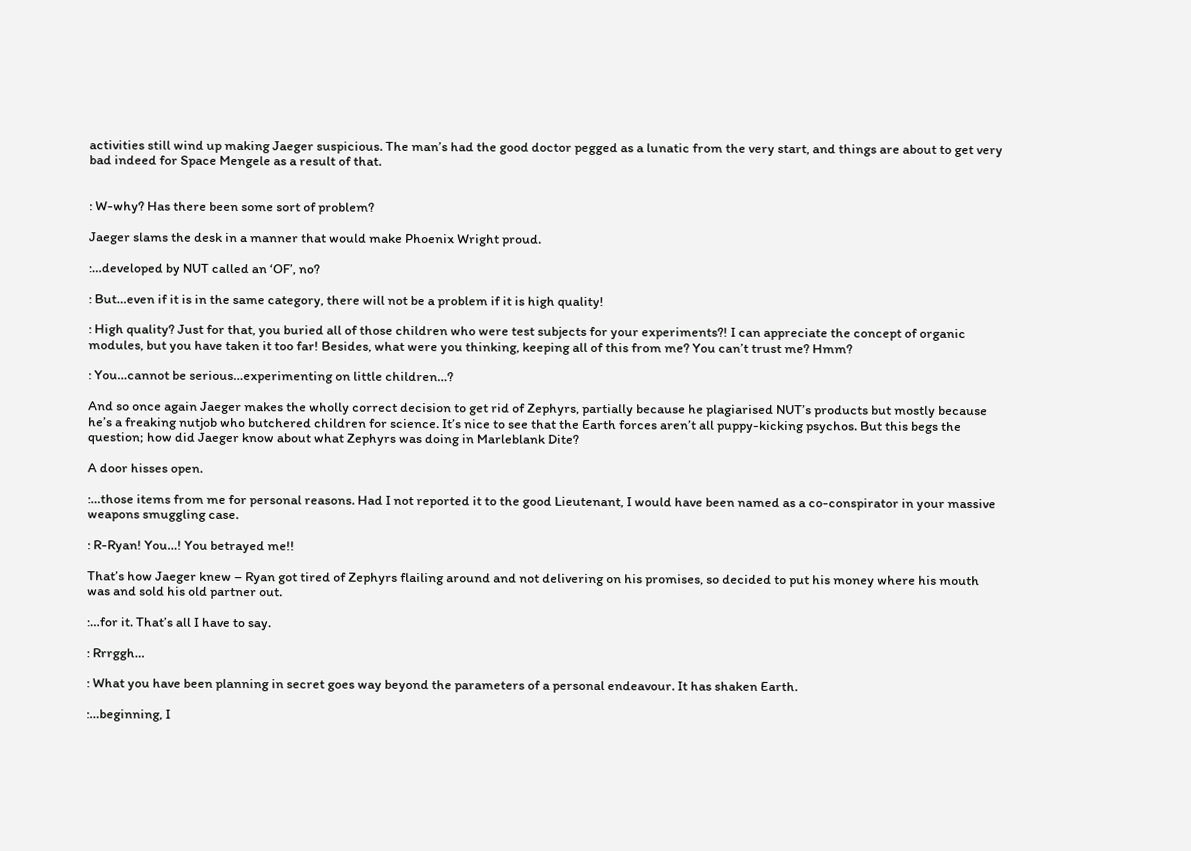activities still wind up making Jaeger suspicious. The man’s had the good doctor pegged as a lunatic from the very start, and things are about to get very bad indeed for Space Mengele as a result of that.


: W-why? Has there been some sort of problem?

Jaeger slams the desk in a manner that would make Phoenix Wright proud.

:…developed by NUT called an ‘OF’, no?

: But…even if it is in the same category, there will not be a problem if it is high quality!

: High quality? Just for that, you buried all of those children who were test subjects for your experiments?! I can appreciate the concept of organic modules, but you have taken it too far! Besides, what were you thinking, keeping all of this from me? You can’t trust me? Hmm?

: You…cannot be serious…experimenting on little children…?

And so once again Jaeger makes the wholly correct decision to get rid of Zephyrs, partially because he plagiarised NUT’s products but mostly because he’s a freaking nutjob who butchered children for science. It’s nice to see that the Earth forces aren’t all puppy-kicking psychos. But this begs the question; how did Jaeger know about what Zephyrs was doing in Marleblank Dite?

A door hisses open.

:…those items from me for personal reasons. Had I not reported it to the good Lieutenant, I would have been named as a co-conspirator in your massive weapons smuggling case.

: R-Ryan! You…! You betrayed me!!

That’s how Jaeger knew – Ryan got tired of Zephyrs flailing around and not delivering on his promises, so decided to put his money where his mouth was and sold his old partner out.

:…for it. That’s all I have to say.

: Rrrggh…

: What you have been planning in secret goes way beyond the parameters of a personal endeavour. It has shaken Earth.

:…beginning, I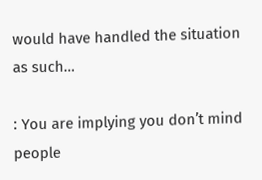would have handled the situation as such…

: You are implying you don’t mind people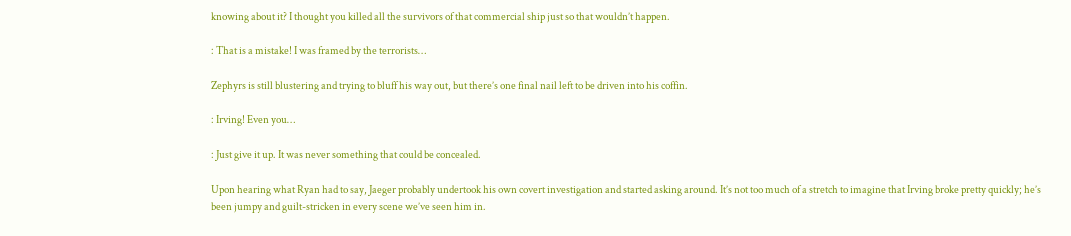knowing about it? I thought you killed all the survivors of that commercial ship just so that wouldn’t happen.

: That is a mistake! I was framed by the terrorists…

Zephyrs is still blustering and trying to bluff his way out, but there’s one final nail left to be driven into his coffin.

: Irving! Even you…

: Just give it up. It was never something that could be concealed.

Upon hearing what Ryan had to say, Jaeger probably undertook his own covert investigation and started asking around. It’s not too much of a stretch to imagine that Irving broke pretty quickly; he’s been jumpy and guilt-stricken in every scene we’ve seen him in.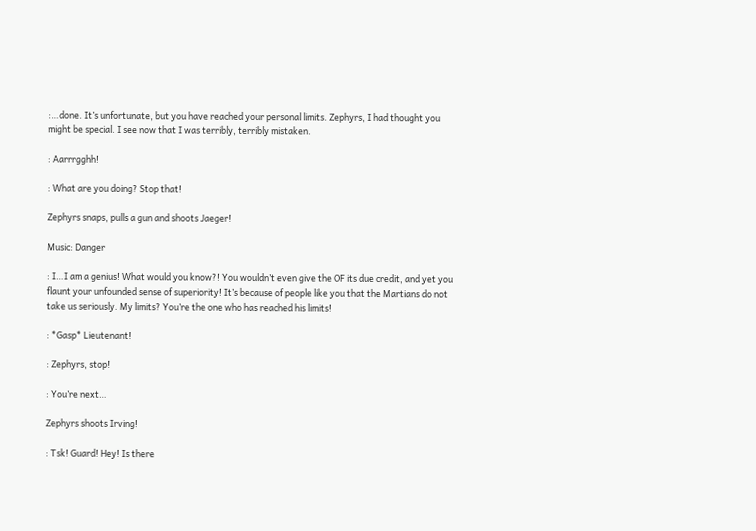:…done. It’s unfortunate, but you have reached your personal limits. Zephyrs, I had thought you might be special. I see now that I was terribly, terribly mistaken.

: Aarrrgghh!

: What are you doing? Stop that!

Zephyrs snaps, pulls a gun and shoots Jaeger!

Music: Danger

: I…I am a genius! What would you know?! You wouldn’t even give the OF its due credit, and yet you flaunt your unfounded sense of superiority! It’s because of people like you that the Martians do not take us seriously. My limits? You’re the one who has reached his limits!

: *Gasp* Lieutenant!

: Zephyrs, stop!

: You’re next…

Zephyrs shoots Irving!

: Tsk! Guard! Hey! Is there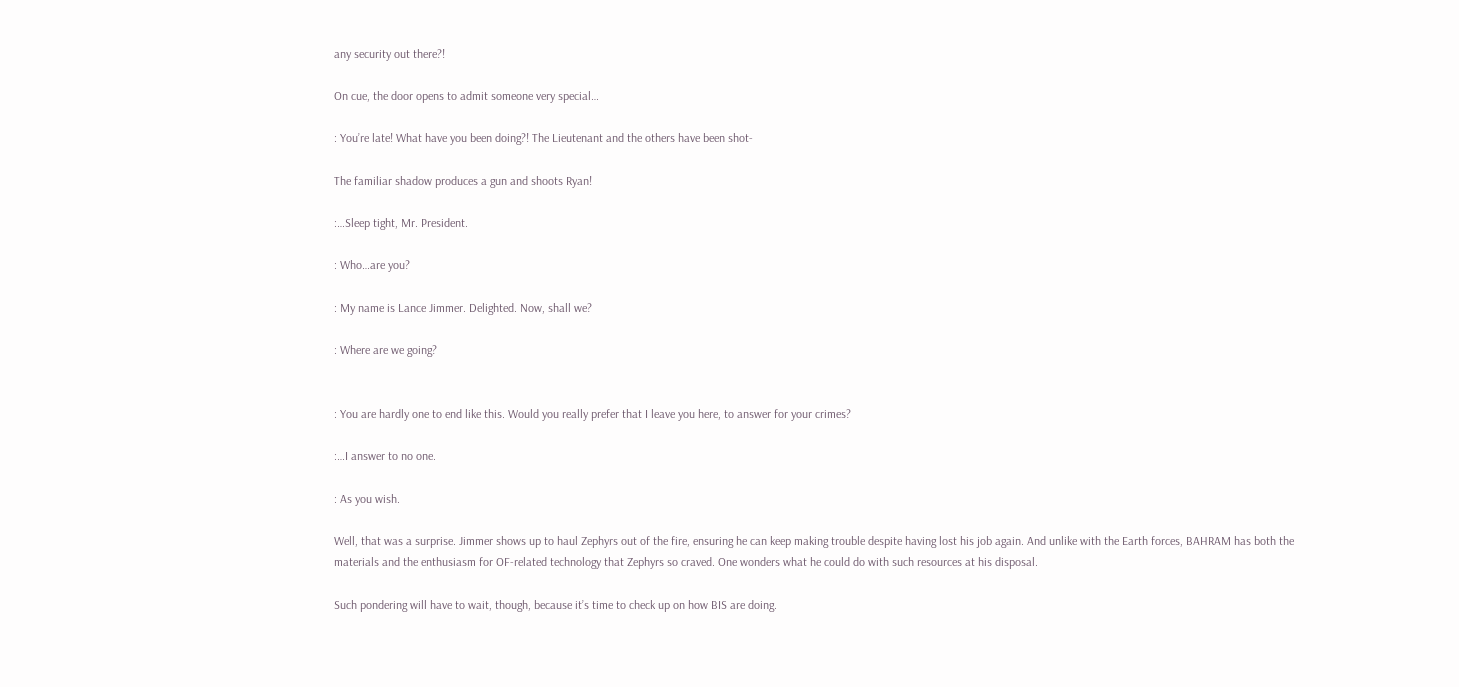any security out there?!

On cue, the door opens to admit someone very special…

: You’re late! What have you been doing?! The Lieutenant and the others have been shot-

The familiar shadow produces a gun and shoots Ryan!

:…Sleep tight, Mr. President.

: Who…are you?

: My name is Lance Jimmer. Delighted. Now, shall we?

: Where are we going?


: You are hardly one to end like this. Would you really prefer that I leave you here, to answer for your crimes?

:…I answer to no one.

: As you wish.

Well, that was a surprise. Jimmer shows up to haul Zephyrs out of the fire, ensuring he can keep making trouble despite having lost his job again. And unlike with the Earth forces, BAHRAM has both the materials and the enthusiasm for OF-related technology that Zephyrs so craved. One wonders what he could do with such resources at his disposal.

Such pondering will have to wait, though, because it’s time to check up on how BIS are doing.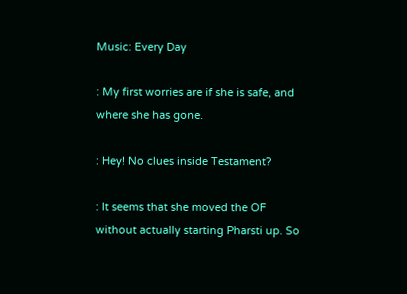Music: Every Day

: My first worries are if she is safe, and where she has gone.

: Hey! No clues inside Testament?

: It seems that she moved the OF without actually starting Pharsti up. So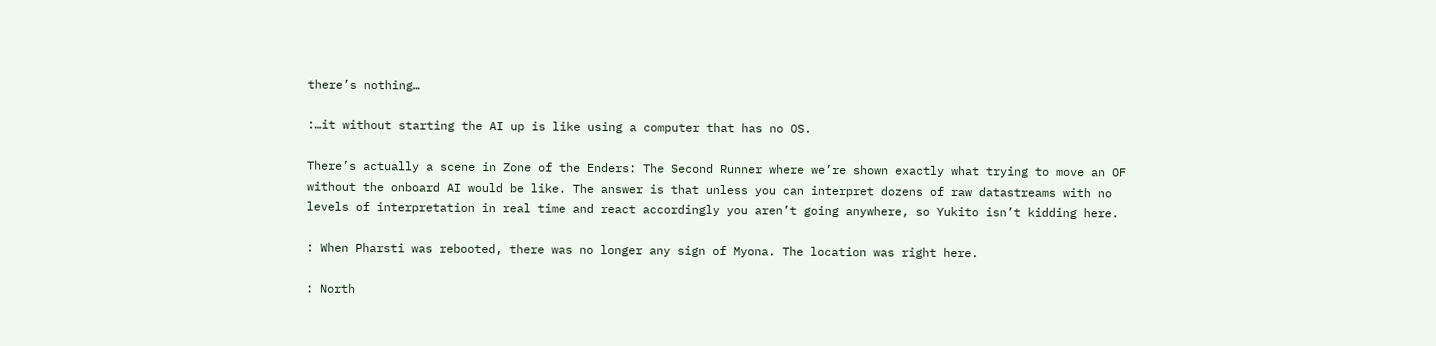there’s nothing…

:…it without starting the AI up is like using a computer that has no OS.

There’s actually a scene in Zone of the Enders: The Second Runner where we’re shown exactly what trying to move an OF without the onboard AI would be like. The answer is that unless you can interpret dozens of raw datastreams with no levels of interpretation in real time and react accordingly you aren’t going anywhere, so Yukito isn’t kidding here.

: When Pharsti was rebooted, there was no longer any sign of Myona. The location was right here.

: North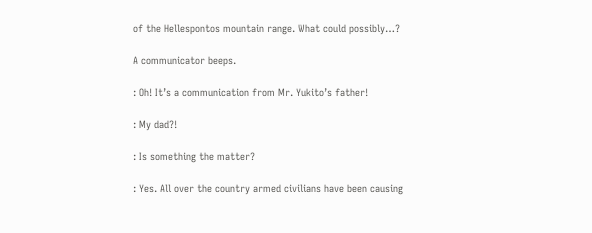of the Hellespontos mountain range. What could possibly…?

A communicator beeps.

: Oh! It’s a communication from Mr. Yukito’s father!

: My dad?!

: Is something the matter?

: Yes. All over the country armed civilians have been causing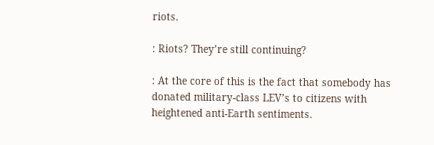riots.

: Riots? They’re still continuing?

: At the core of this is the fact that somebody has donated military-class LEV’s to citizens with heightened anti-Earth sentiments.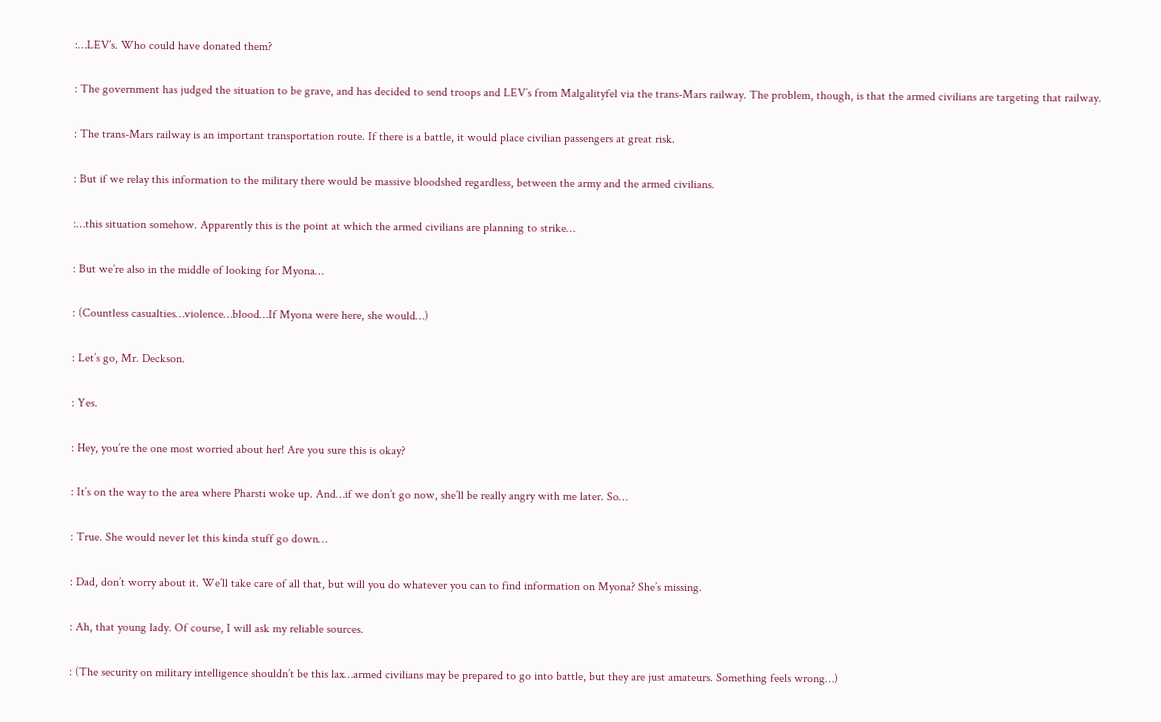:…LEV’s. Who could have donated them?

: The government has judged the situation to be grave, and has decided to send troops and LEV’s from Malgalityfel via the trans-Mars railway. The problem, though, is that the armed civilians are targeting that railway.

: The trans-Mars railway is an important transportation route. If there is a battle, it would place civilian passengers at great risk.

: But if we relay this information to the military there would be massive bloodshed regardless, between the army and the armed civilians.

:…this situation somehow. Apparently this is the point at which the armed civilians are planning to strike…

: But we’re also in the middle of looking for Myona…

: (Countless casualties…violence…blood…If Myona were here, she would…)

: Let’s go, Mr. Deckson.

: Yes.

: Hey, you’re the one most worried about her! Are you sure this is okay?

: It’s on the way to the area where Pharsti woke up. And…if we don’t go now, she’ll be really angry with me later. So…

: True. She would never let this kinda stuff go down…

: Dad, don’t worry about it. We’ll take care of all that, but will you do whatever you can to find information on Myona? She’s missing.

: Ah, that young lady. Of course, I will ask my reliable sources.

: (The security on military intelligence shouldn’t be this lax…armed civilians may be prepared to go into battle, but they are just amateurs. Something feels wrong…)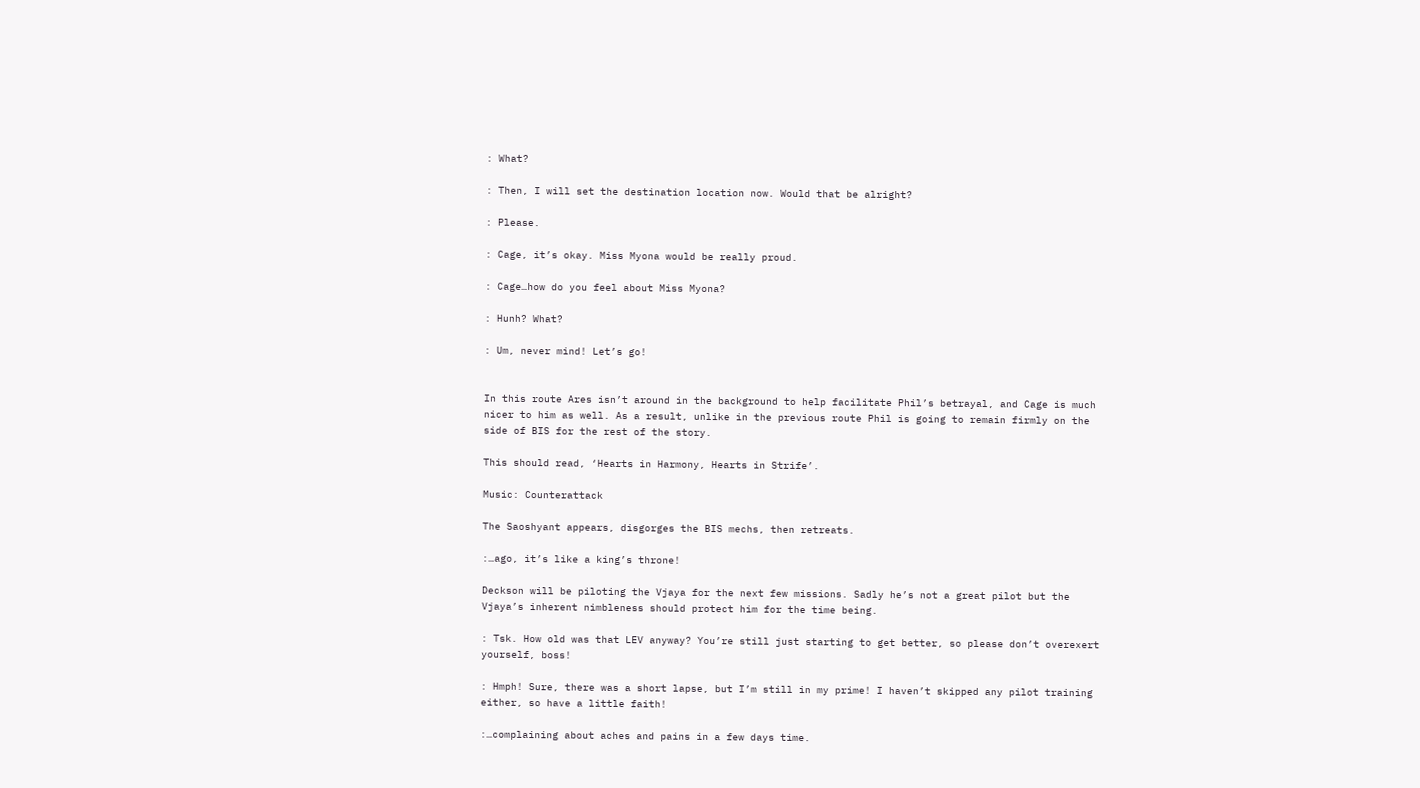: What?

: Then, I will set the destination location now. Would that be alright?

: Please.

: Cage, it’s okay. Miss Myona would be really proud.

: Cage…how do you feel about Miss Myona?

: Hunh? What?

: Um, never mind! Let’s go!


In this route Ares isn’t around in the background to help facilitate Phil’s betrayal, and Cage is much nicer to him as well. As a result, unlike in the previous route Phil is going to remain firmly on the side of BIS for the rest of the story.

This should read, ‘Hearts in Harmony, Hearts in Strife’.

Music: Counterattack

The Saoshyant appears, disgorges the BIS mechs, then retreats.

:…ago, it’s like a king’s throne!

Deckson will be piloting the Vjaya for the next few missions. Sadly he’s not a great pilot but the Vjaya’s inherent nimbleness should protect him for the time being.

: Tsk. How old was that LEV anyway? You’re still just starting to get better, so please don’t overexert yourself, boss!

: Hmph! Sure, there was a short lapse, but I’m still in my prime! I haven’t skipped any pilot training either, so have a little faith!

:…complaining about aches and pains in a few days time.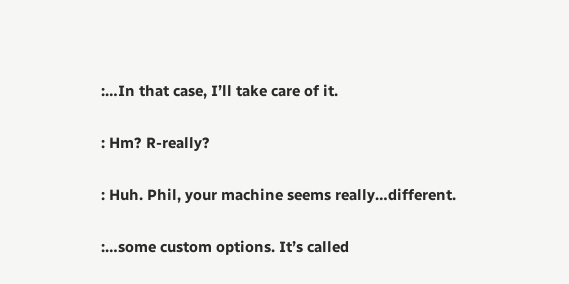:…In that case, I’ll take care of it.

: Hm? R-really?

: Huh. Phil, your machine seems really…different.

:…some custom options. It’s called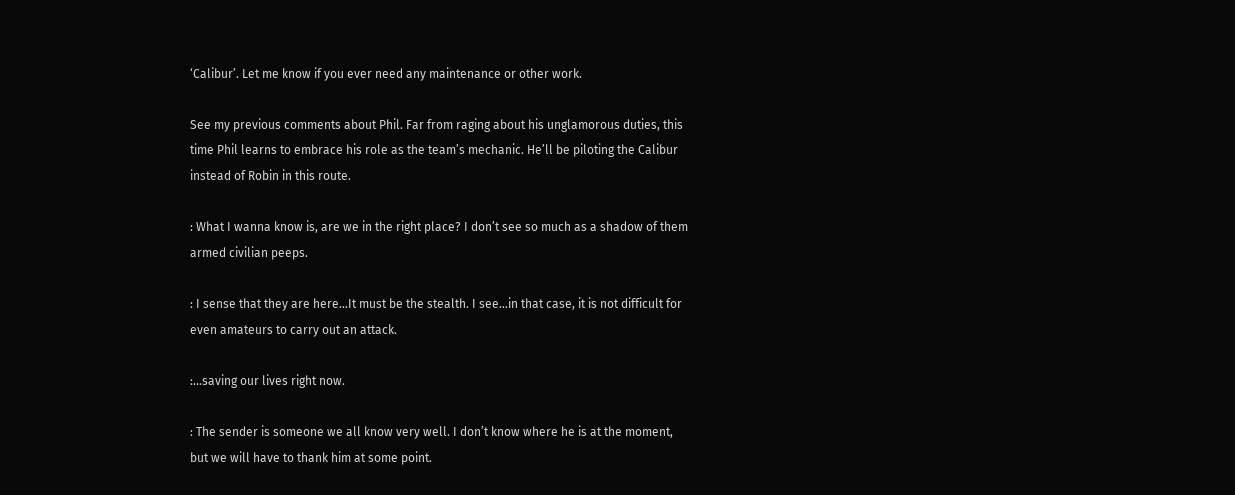‘Calibur’. Let me know if you ever need any maintenance or other work.

See my previous comments about Phil. Far from raging about his unglamorous duties, this time Phil learns to embrace his role as the team’s mechanic. He’ll be piloting the Calibur instead of Robin in this route.

: What I wanna know is, are we in the right place? I don’t see so much as a shadow of them armed civilian peeps.

: I sense that they are here…It must be the stealth. I see…in that case, it is not difficult for even amateurs to carry out an attack.

:…saving our lives right now.

: The sender is someone we all know very well. I don’t know where he is at the moment, but we will have to thank him at some point.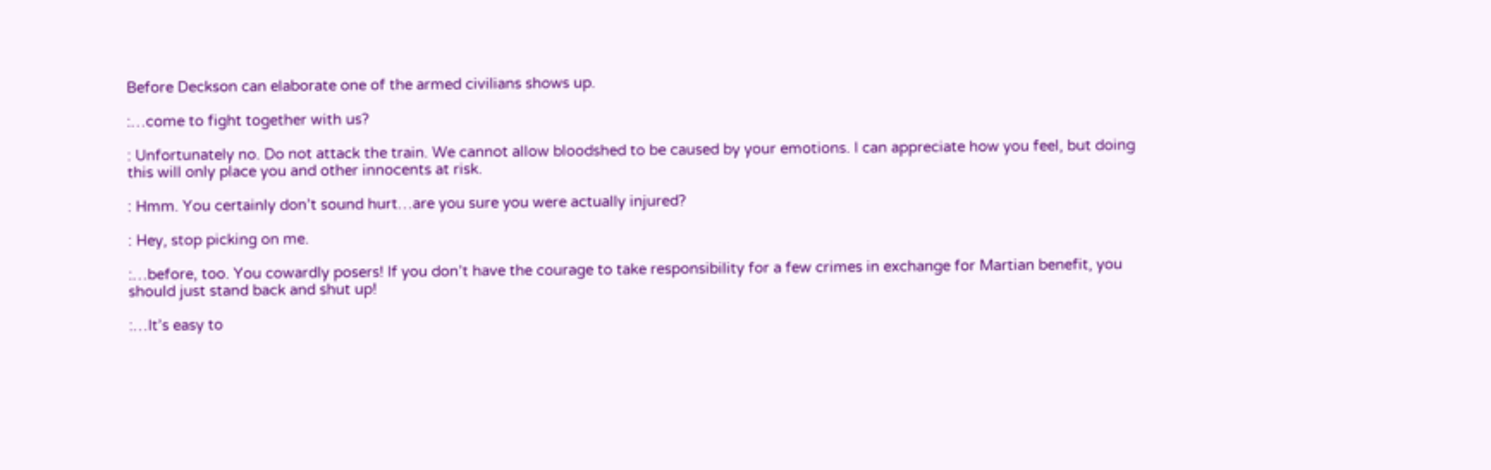Before Deckson can elaborate one of the armed civilians shows up.

:…come to fight together with us?

: Unfortunately no. Do not attack the train. We cannot allow bloodshed to be caused by your emotions. I can appreciate how you feel, but doing this will only place you and other innocents at risk.

: Hmm. You certainly don’t sound hurt…are you sure you were actually injured?

: Hey, stop picking on me.

:…before, too. You cowardly posers! If you don’t have the courage to take responsibility for a few crimes in exchange for Martian benefit, you should just stand back and shut up!

:…It’s easy to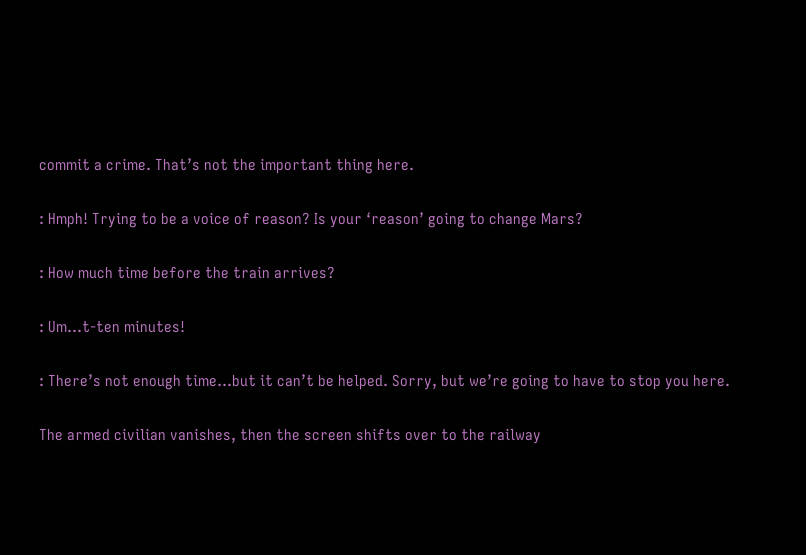commit a crime. That’s not the important thing here.

: Hmph! Trying to be a voice of reason? Is your ‘reason’ going to change Mars?

: How much time before the train arrives?

: Um…t-ten minutes!

: There’s not enough time…but it can’t be helped. Sorry, but we’re going to have to stop you here.

The armed civilian vanishes, then the screen shifts over to the railway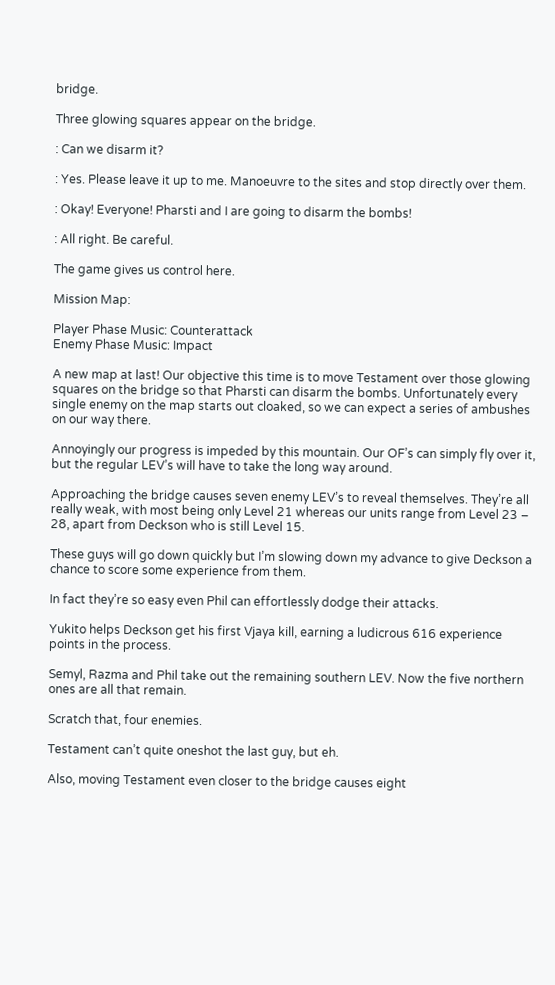bridge.

Three glowing squares appear on the bridge.

: Can we disarm it?

: Yes. Please leave it up to me. Manoeuvre to the sites and stop directly over them.

: Okay! Everyone! Pharsti and I are going to disarm the bombs!

: All right. Be careful.

The game gives us control here.

Mission Map:

Player Phase Music: Counterattack
Enemy Phase Music: Impact

A new map at last! Our objective this time is to move Testament over those glowing squares on the bridge so that Pharsti can disarm the bombs. Unfortunately every single enemy on the map starts out cloaked, so we can expect a series of ambushes on our way there.

Annoyingly our progress is impeded by this mountain. Our OF’s can simply fly over it, but the regular LEV’s will have to take the long way around.

Approaching the bridge causes seven enemy LEV’s to reveal themselves. They’re all really weak, with most being only Level 21 whereas our units range from Level 23 – 28, apart from Deckson who is still Level 15.

These guys will go down quickly but I’m slowing down my advance to give Deckson a chance to score some experience from them.

In fact they’re so easy even Phil can effortlessly dodge their attacks.

Yukito helps Deckson get his first Vjaya kill, earning a ludicrous 616 experience points in the process.

Semyl, Razma and Phil take out the remaining southern LEV. Now the five northern ones are all that remain.

Scratch that, four enemies.

Testament can’t quite oneshot the last guy, but eh.

Also, moving Testament even closer to the bridge causes eight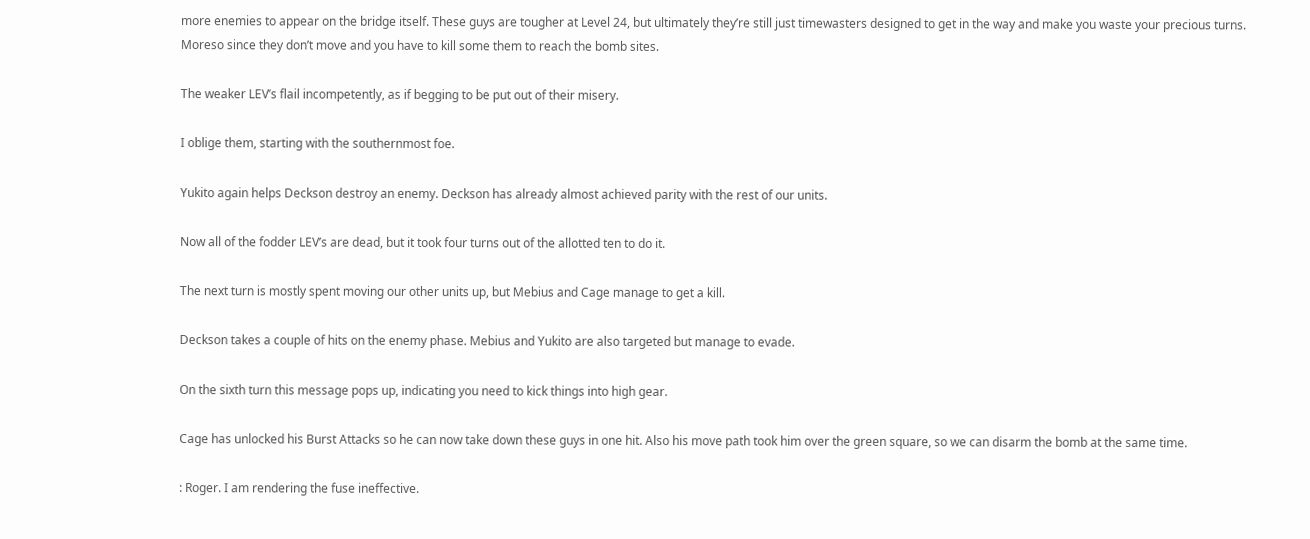more enemies to appear on the bridge itself. These guys are tougher at Level 24, but ultimately they’re still just timewasters designed to get in the way and make you waste your precious turns. Moreso since they don’t move and you have to kill some them to reach the bomb sites.

The weaker LEV’s flail incompetently, as if begging to be put out of their misery.

I oblige them, starting with the southernmost foe.

Yukito again helps Deckson destroy an enemy. Deckson has already almost achieved parity with the rest of our units.

Now all of the fodder LEV’s are dead, but it took four turns out of the allotted ten to do it.

The next turn is mostly spent moving our other units up, but Mebius and Cage manage to get a kill.

Deckson takes a couple of hits on the enemy phase. Mebius and Yukito are also targeted but manage to evade.

On the sixth turn this message pops up, indicating you need to kick things into high gear.

Cage has unlocked his Burst Attacks so he can now take down these guys in one hit. Also his move path took him over the green square, so we can disarm the bomb at the same time.

: Roger. I am rendering the fuse ineffective.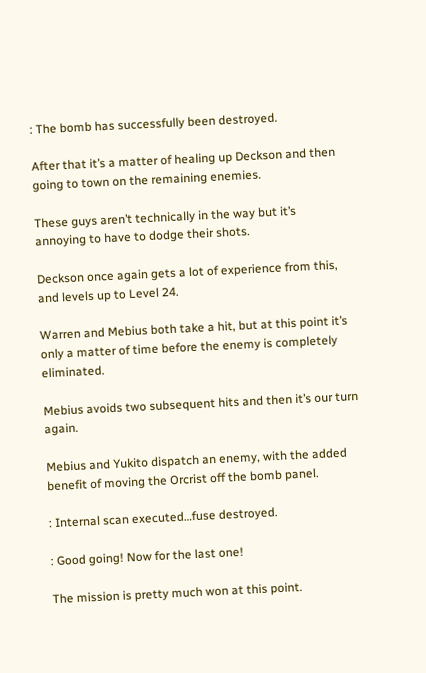: The bomb has successfully been destroyed.

After that it’s a matter of healing up Deckson and then going to town on the remaining enemies.

These guys aren’t technically in the way but it’s annoying to have to dodge their shots.

Deckson once again gets a lot of experience from this, and levels up to Level 24.

Warren and Mebius both take a hit, but at this point it’s only a matter of time before the enemy is completely eliminated.

Mebius avoids two subsequent hits and then it’s our turn again.

Mebius and Yukito dispatch an enemy, with the added benefit of moving the Orcrist off the bomb panel.

: Internal scan executed…fuse destroyed.

: Good going! Now for the last one!

The mission is pretty much won at this point.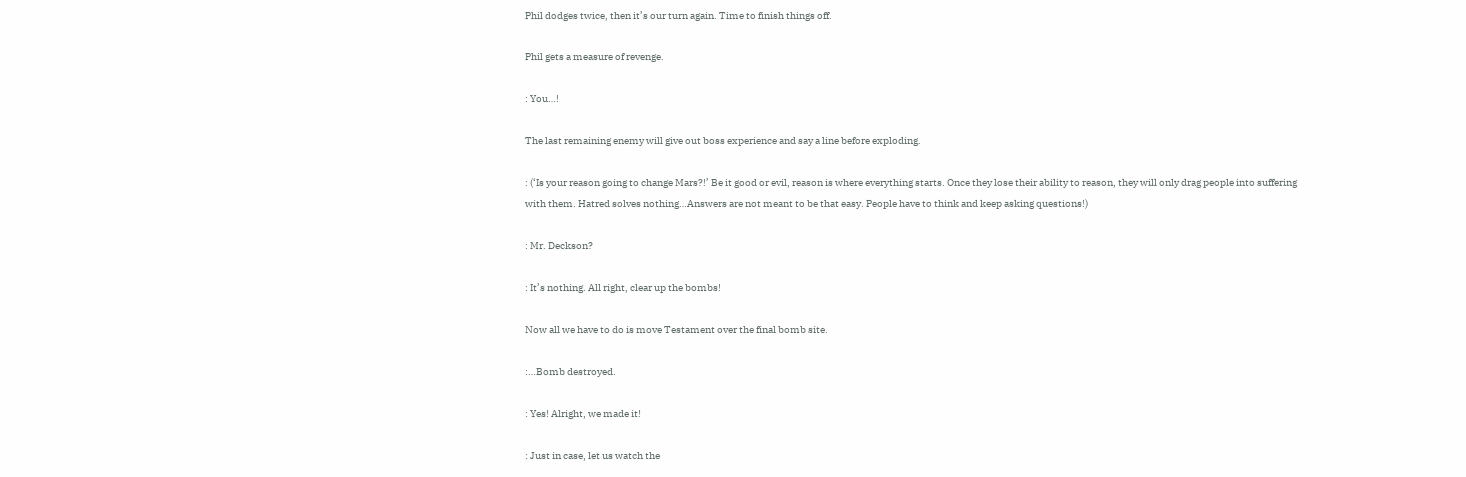Phil dodges twice, then it’s our turn again. Time to finish things off.

Phil gets a measure of revenge.

: You…!

The last remaining enemy will give out boss experience and say a line before exploding.

: (‘Is your reason going to change Mars?!’ Be it good or evil, reason is where everything starts. Once they lose their ability to reason, they will only drag people into suffering with them. Hatred solves nothing…Answers are not meant to be that easy. People have to think and keep asking questions!)

: Mr. Deckson?

: It’s nothing. All right, clear up the bombs!

Now all we have to do is move Testament over the final bomb site.

:…Bomb destroyed.

: Yes! Alright, we made it!

: Just in case, let us watch the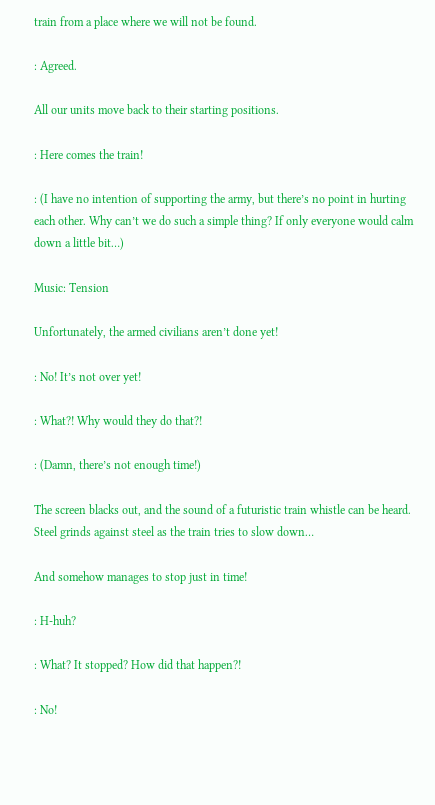train from a place where we will not be found.

: Agreed.

All our units move back to their starting positions.

: Here comes the train!

: (I have no intention of supporting the army, but there’s no point in hurting each other. Why can’t we do such a simple thing? If only everyone would calm down a little bit…)

Music: Tension

Unfortunately, the armed civilians aren’t done yet!

: No! It’s not over yet!

: What?! Why would they do that?!

: (Damn, there’s not enough time!)

The screen blacks out, and the sound of a futuristic train whistle can be heard. Steel grinds against steel as the train tries to slow down…

And somehow manages to stop just in time!

: H-huh?

: What? It stopped? How did that happen?!

: No!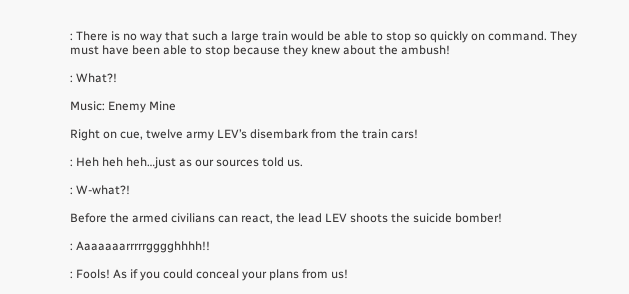: There is no way that such a large train would be able to stop so quickly on command. They must have been able to stop because they knew about the ambush!

: What?!

Music: Enemy Mine

Right on cue, twelve army LEV’s disembark from the train cars!

: Heh heh heh…just as our sources told us.

: W-what?!

Before the armed civilians can react, the lead LEV shoots the suicide bomber!

: Aaaaaaarrrrrgggghhhh!!

: Fools! As if you could conceal your plans from us!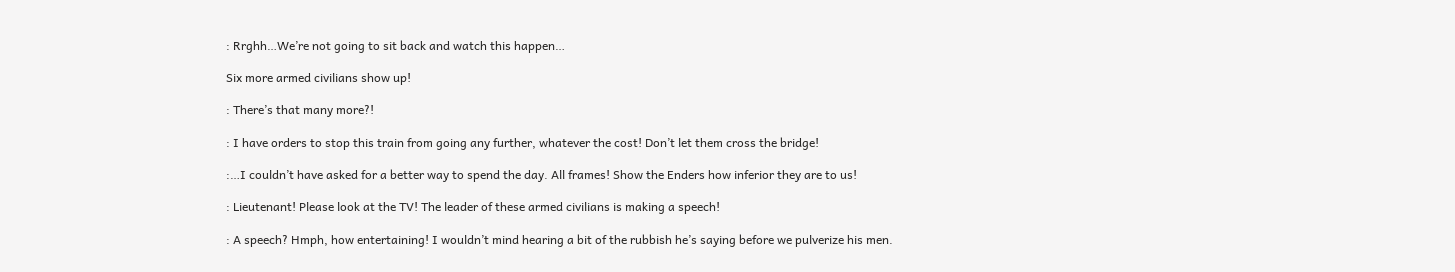: Rrghh…We’re not going to sit back and watch this happen…

Six more armed civilians show up!

: There’s that many more?!

: I have orders to stop this train from going any further, whatever the cost! Don’t let them cross the bridge!

:…I couldn’t have asked for a better way to spend the day. All frames! Show the Enders how inferior they are to us!

: Lieutenant! Please look at the TV! The leader of these armed civilians is making a speech!

: A speech? Hmph, how entertaining! I wouldn’t mind hearing a bit of the rubbish he’s saying before we pulverize his men.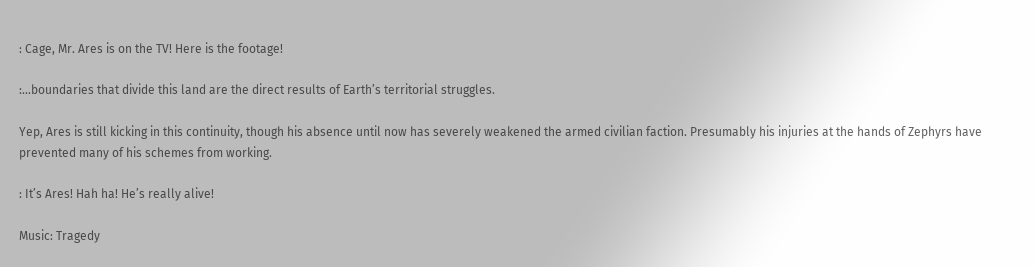: Cage, Mr. Ares is on the TV! Here is the footage!

:…boundaries that divide this land are the direct results of Earth’s territorial struggles.

Yep, Ares is still kicking in this continuity, though his absence until now has severely weakened the armed civilian faction. Presumably his injuries at the hands of Zephyrs have prevented many of his schemes from working.

: It’s Ares! Hah ha! He’s really alive!

Music: Tragedy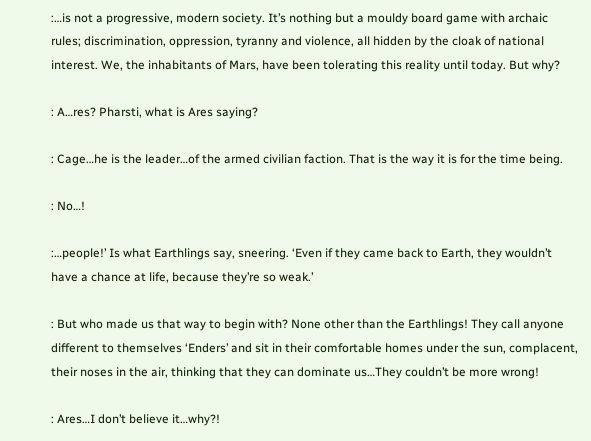:…is not a progressive, modern society. It’s nothing but a mouldy board game with archaic rules; discrimination, oppression, tyranny and violence, all hidden by the cloak of national interest. We, the inhabitants of Mars, have been tolerating this reality until today. But why?

: A…res? Pharsti, what is Ares saying?

: Cage…he is the leader…of the armed civilian faction. That is the way it is for the time being.

: No…!

:…people!’ Is what Earthlings say, sneering. ‘Even if they came back to Earth, they wouldn’t have a chance at life, because they’re so weak.’

: But who made us that way to begin with? None other than the Earthlings! They call anyone different to themselves ‘Enders’ and sit in their comfortable homes under the sun, complacent, their noses in the air, thinking that they can dominate us…They couldn’t be more wrong!

: Ares…I don’t believe it…why?!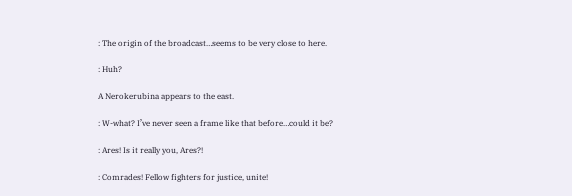: The origin of the broadcast…seems to be very close to here.

: Huh?

A Nerokerubina appears to the east.

: W-what? I’ve never seen a frame like that before…could it be?

: Ares! Is it really you, Ares?!

: Comrades! Fellow fighters for justice, unite!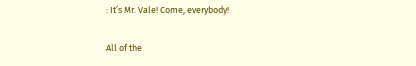: It’s Mr. Vale! Come, everybody!

All of the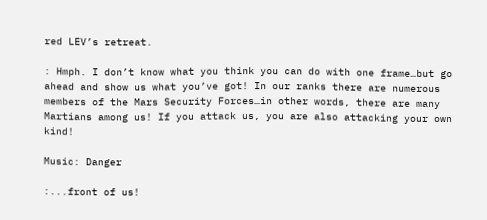red LEV’s retreat.

: Hmph. I don’t know what you think you can do with one frame…but go ahead and show us what you’ve got! In our ranks there are numerous members of the Mars Security Forces…in other words, there are many Martians among us! If you attack us, you are also attacking your own kind!

Music: Danger

:...front of us!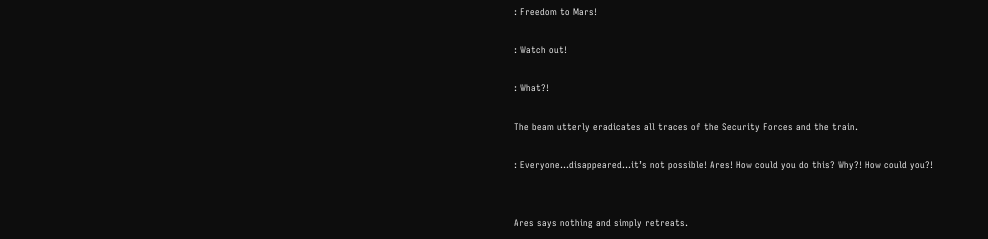: Freedom to Mars!

: Watch out!

: What?!

The beam utterly eradicates all traces of the Security Forces and the train.

: Everyone…disappeared…it’s not possible! Ares! How could you do this? Why?! How could you?!


Ares says nothing and simply retreats.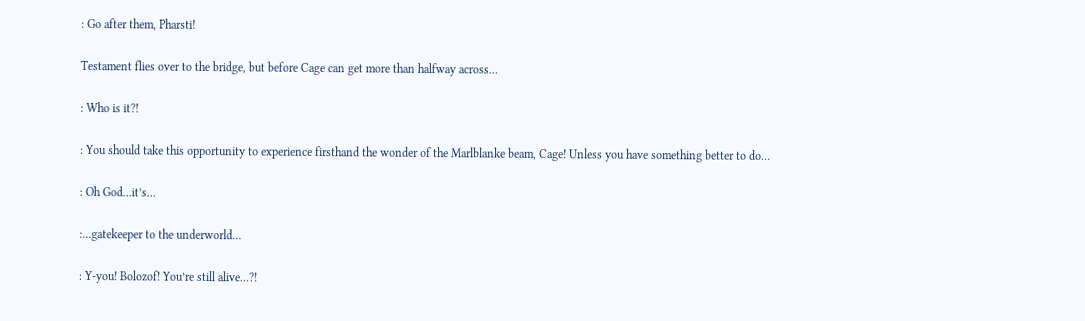: Go after them, Pharsti!

Testament flies over to the bridge, but before Cage can get more than halfway across…

: Who is it?!

: You should take this opportunity to experience firsthand the wonder of the Marlblanke beam, Cage! Unless you have something better to do…

: Oh God…it’s…

:…gatekeeper to the underworld…

: Y-you! Bolozof! You’re still alive…?!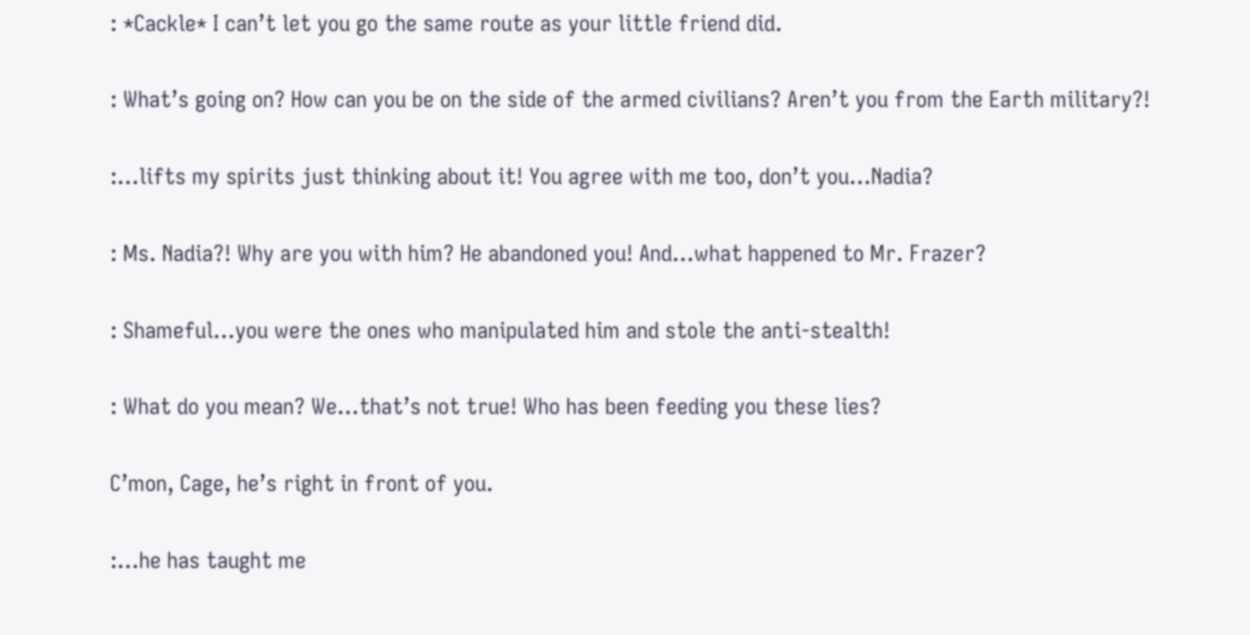: *Cackle* I can’t let you go the same route as your little friend did.

: What’s going on? How can you be on the side of the armed civilians? Aren’t you from the Earth military?!

:…lifts my spirits just thinking about it! You agree with me too, don’t you…Nadia?

: Ms. Nadia?! Why are you with him? He abandoned you! And…what happened to Mr. Frazer?

: Shameful…you were the ones who manipulated him and stole the anti-stealth!

: What do you mean? We…that’s not true! Who has been feeding you these lies?

C’mon, Cage, he’s right in front of you.

:…he has taught me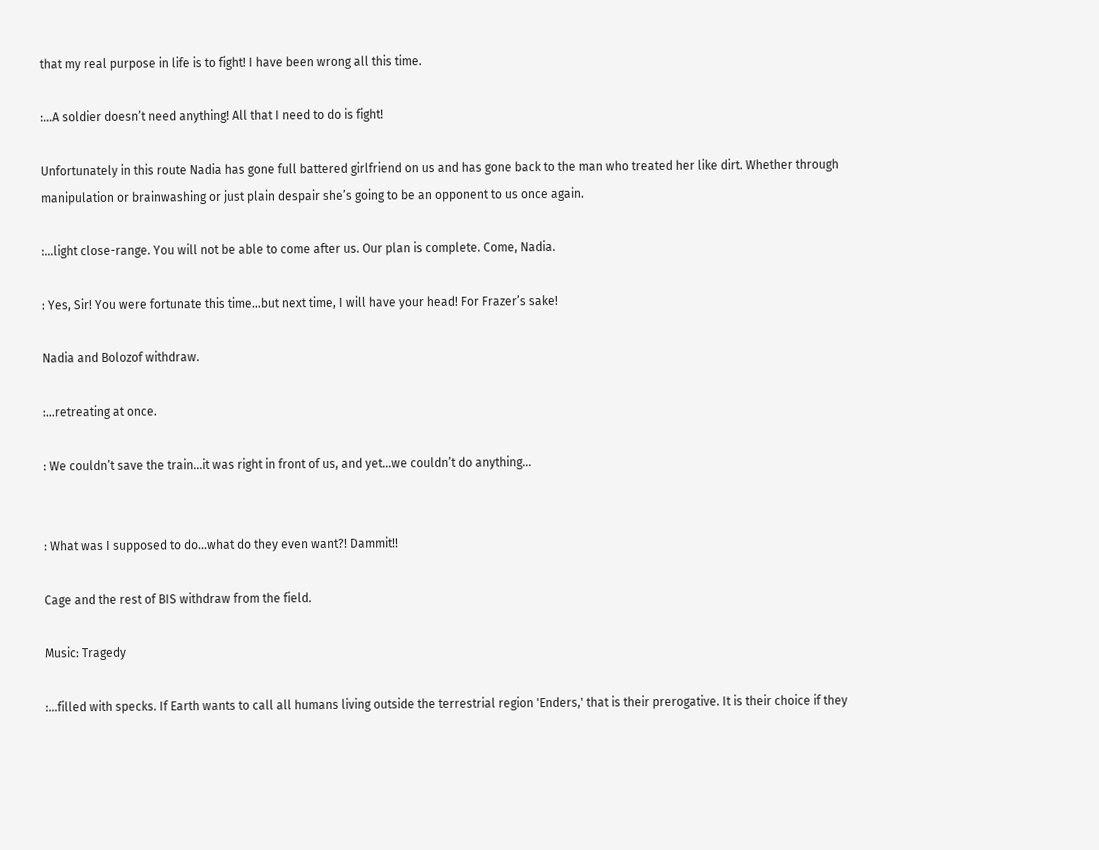that my real purpose in life is to fight! I have been wrong all this time.

:…A soldier doesn’t need anything! All that I need to do is fight!

Unfortunately in this route Nadia has gone full battered girlfriend on us and has gone back to the man who treated her like dirt. Whether through manipulation or brainwashing or just plain despair she’s going to be an opponent to us once again.

:…light close-range. You will not be able to come after us. Our plan is complete. Come, Nadia.

: Yes, Sir! You were fortunate this time…but next time, I will have your head! For Frazer’s sake!

Nadia and Bolozof withdraw.

:…retreating at once.

: We couldn’t save the train…it was right in front of us, and yet…we couldn’t do anything…


: What was I supposed to do…what do they even want?! Dammit!!

Cage and the rest of BIS withdraw from the field.

Music: Tragedy

:…filled with specks. If Earth wants to call all humans living outside the terrestrial region 'Enders,' that is their prerogative. It is their choice if they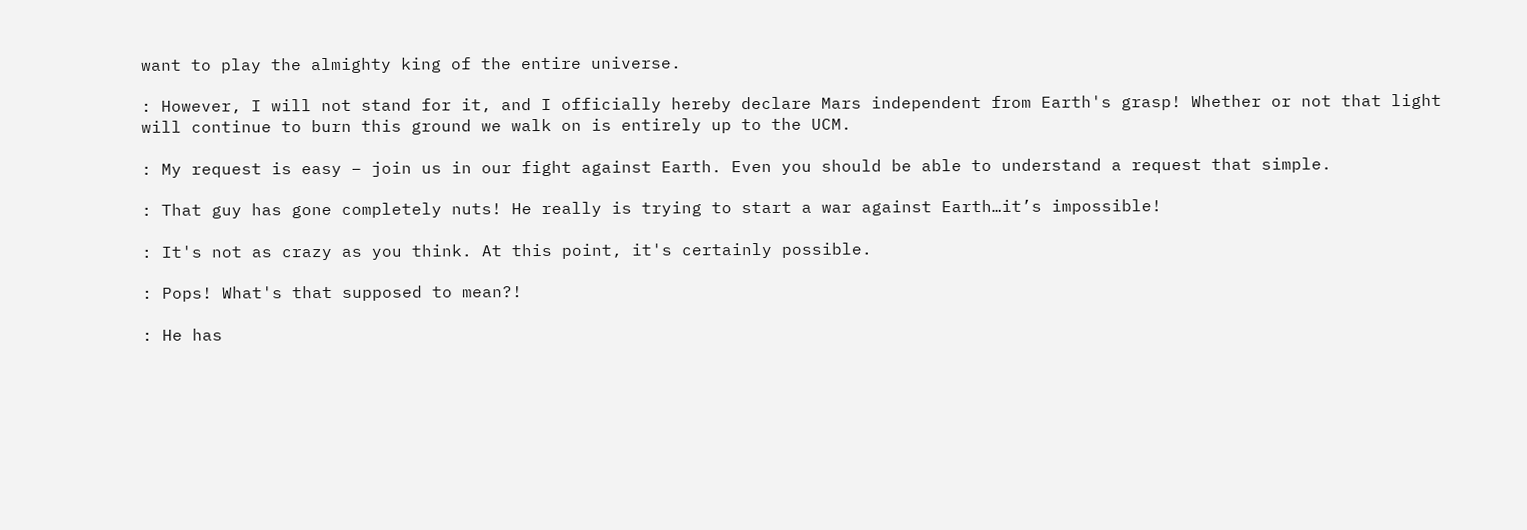want to play the almighty king of the entire universe.

: However, I will not stand for it, and I officially hereby declare Mars independent from Earth's grasp! Whether or not that light will continue to burn this ground we walk on is entirely up to the UCM.

: My request is easy – join us in our fight against Earth. Even you should be able to understand a request that simple.

: That guy has gone completely nuts! He really is trying to start a war against Earth…it’s impossible!

: It's not as crazy as you think. At this point, it's certainly possible.

: Pops! What's that supposed to mean?!

: He has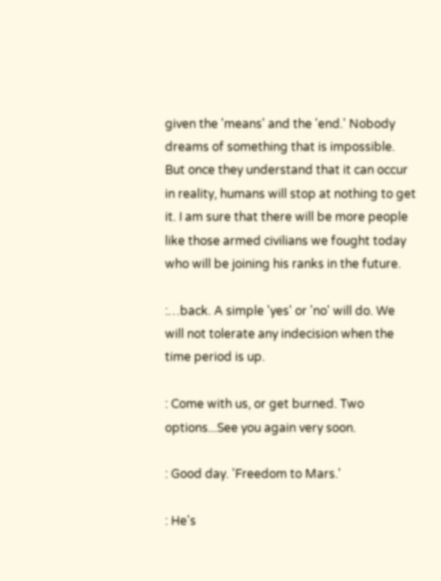given the 'means' and the 'end.' Nobody dreams of something that is impossible. But once they understand that it can occur in reality, humans will stop at nothing to get it. I am sure that there will be more people like those armed civilians we fought today who will be joining his ranks in the future.

:…back. A simple 'yes' or 'no' will do. We will not tolerate any indecision when the time period is up.

: Come with us, or get burned. Two options...See you again very soon.

: Good day. 'Freedom to Mars.'

: He's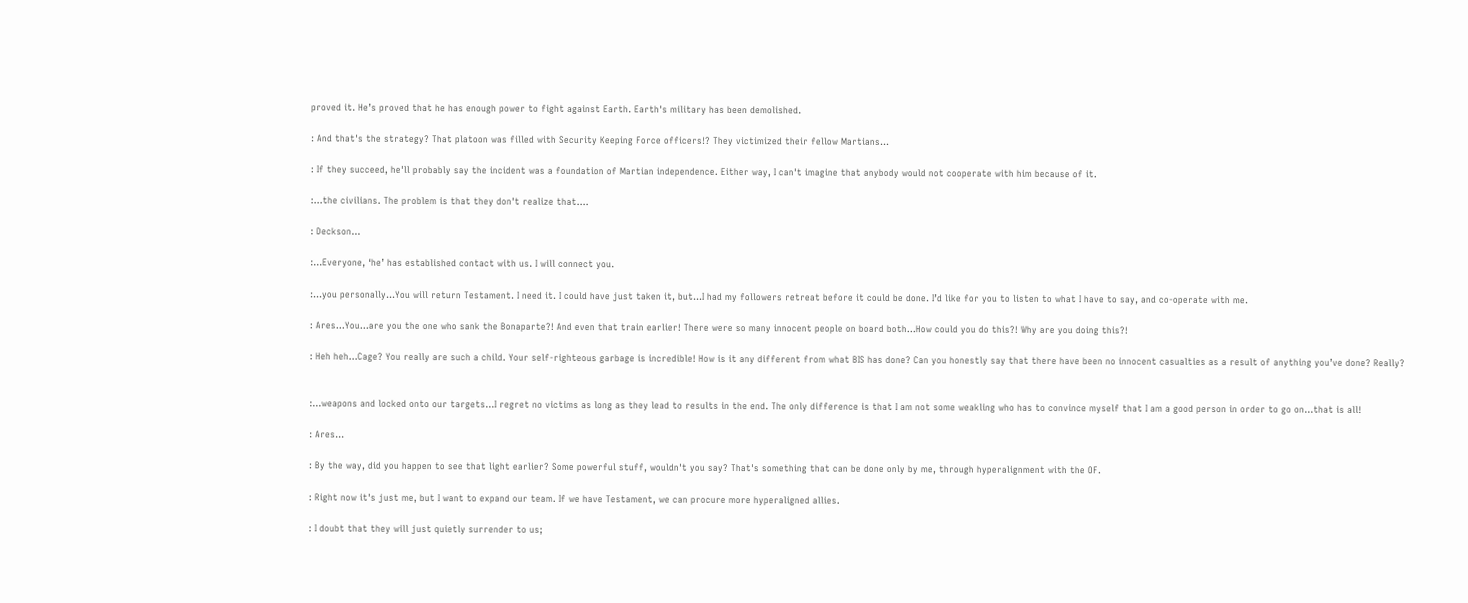proved it. He’s proved that he has enough power to fight against Earth. Earth's military has been demolished.

: And that's the strategy? That platoon was filled with Security Keeping Force officers!? They victimized their fellow Martians...

: If they succeed, he'll probably say the incident was a foundation of Martian independence. Either way, I can't imagine that anybody would not cooperate with him because of it.

:…the civilians. The problem is that they don't realize that....

: Deckson...

:...Everyone, ‘he’ has established contact with us. I will connect you.

:…you personally...You will return Testament. I need it. I could have just taken it, but…I had my followers retreat before it could be done. I’d like for you to listen to what I have to say, and co-operate with me.

: Ares…You…are you the one who sank the Bonaparte?! And even that train earlier! There were so many innocent people on board both…How could you do this?! Why are you doing this?!

: Heh heh…Cage? You really are such a child. Your self-righteous garbage is incredible! How is it any different from what BIS has done? Can you honestly say that there have been no innocent casualties as a result of anything you’ve done? Really?


:…weapons and locked onto our targets…I regret no victims as long as they lead to results in the end. The only difference is that I am not some weakling who has to convince myself that I am a good person in order to go on…that is all!

: Ares…

: By the way, did you happen to see that light earlier? Some powerful stuff, wouldn't you say? That's something that can be done only by me, through hyperalignment with the OF.

: Right now it's just me, but I want to expand our team. If we have Testament, we can procure more hyperaligned allies.

: I doubt that they will just quietly surrender to us;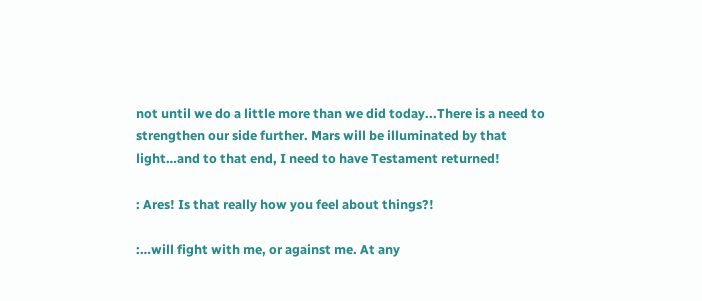not until we do a little more than we did today...There is a need to strengthen our side further. Mars will be illuminated by that light…and to that end, I need to have Testament returned!

: Ares! Is that really how you feel about things?!

:…will fight with me, or against me. At any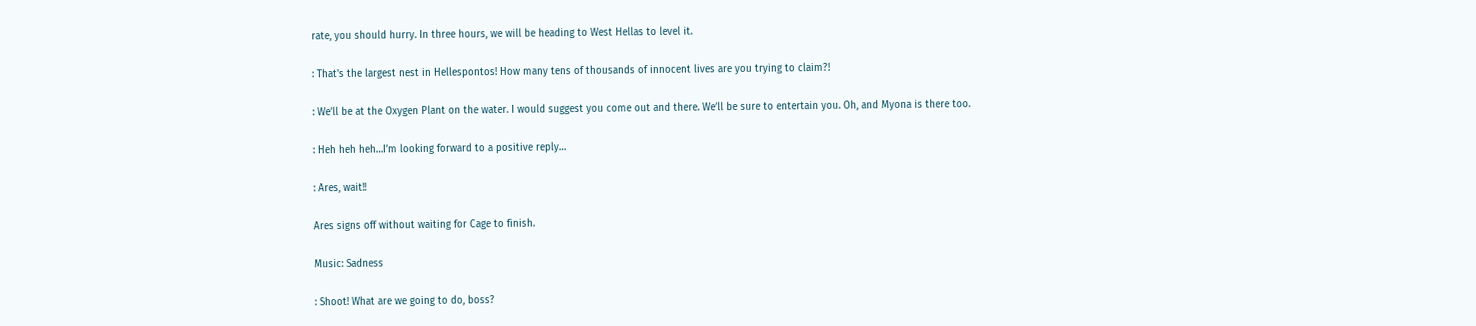rate, you should hurry. In three hours, we will be heading to West Hellas to level it.

: That's the largest nest in Hellespontos! How many tens of thousands of innocent lives are you trying to claim?!

: We’ll be at the Oxygen Plant on the water. I would suggest you come out and there. We’ll be sure to entertain you. Oh, and Myona is there too.

: Heh heh heh…I’m looking forward to a positive reply…

: Ares, wait!!

Ares signs off without waiting for Cage to finish.

Music: Sadness

: Shoot! What are we going to do, boss?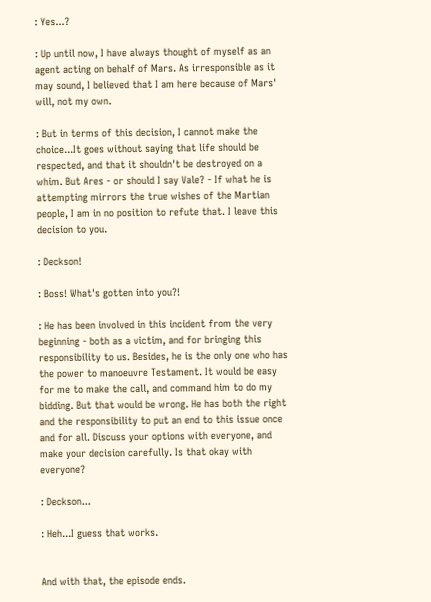: Yes...?

: Up until now, I have always thought of myself as an agent acting on behalf of Mars. As irresponsible as it may sound, I believed that I am here because of Mars' will, not my own.

: But in terms of this decision, I cannot make the choice...It goes without saying that life should be respected, and that it shouldn't be destroyed on a whim. But Ares - or should I say Vale? - If what he is attempting mirrors the true wishes of the Martian people, I am in no position to refute that. I leave this decision to you.

: Deckson!

: Boss! What's gotten into you?!

: He has been involved in this incident from the very beginning - both as a victim, and for bringing this responsibility to us. Besides, he is the only one who has the power to manoeuvre Testament. It would be easy for me to make the call, and command him to do my bidding. But that would be wrong. He has both the right and the responsibility to put an end to this issue once and for all. Discuss your options with everyone, and make your decision carefully. Is that okay with everyone?

: Deckson...

: Heh...I guess that works.


And with that, the episode ends.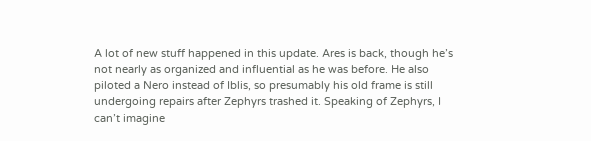A lot of new stuff happened in this update. Ares is back, though he’s not nearly as organized and influential as he was before. He also piloted a Nero instead of Iblis, so presumably his old frame is still undergoing repairs after Zephyrs trashed it. Speaking of Zephyrs, I can’t imagine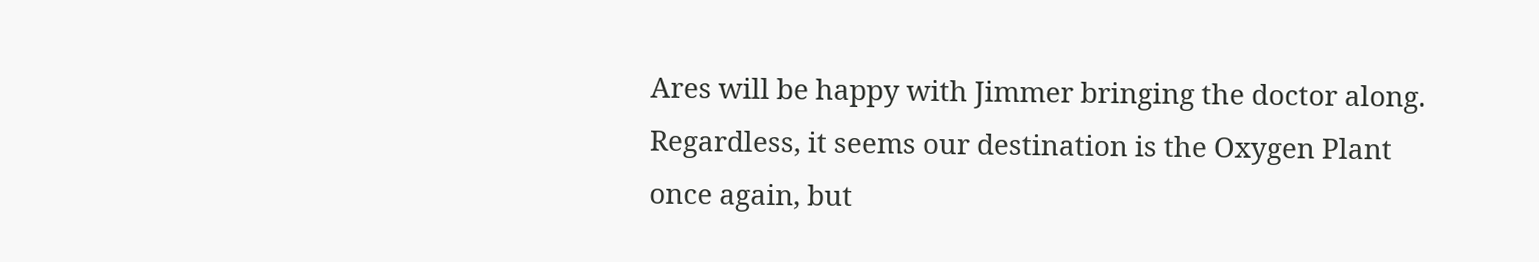Ares will be happy with Jimmer bringing the doctor along. Regardless, it seems our destination is the Oxygen Plant once again, but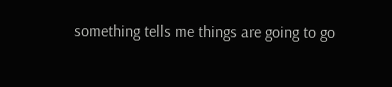something tells me things are going to go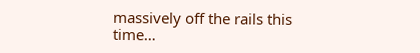massively off the rails this time…